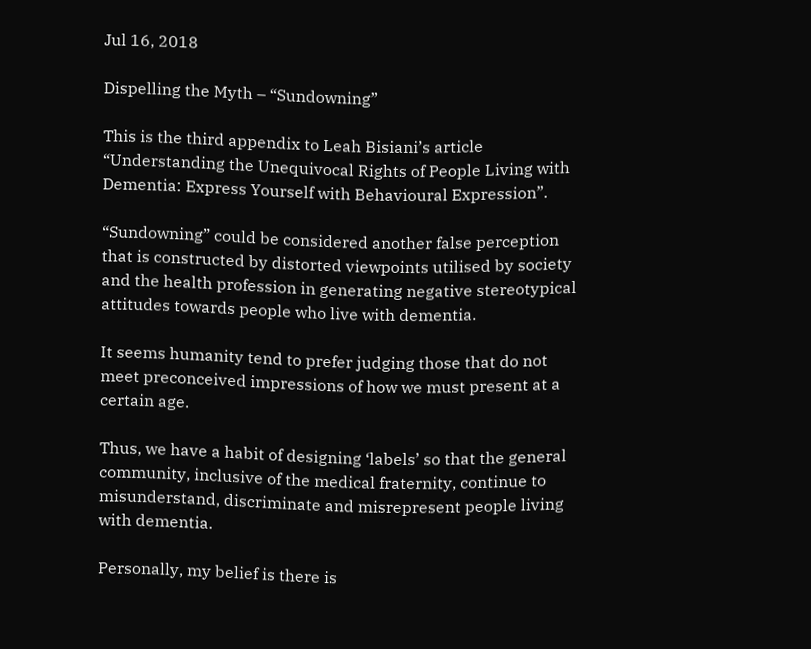Jul 16, 2018

Dispelling the Myth – “Sundowning”

This is the third appendix to Leah Bisiani’s article “Understanding the Unequivocal Rights of People Living with Dementia: Express Yourself with Behavioural Expression”.

“Sundowning” could be considered another false perception that is constructed by distorted viewpoints utilised by society and the health profession in generating negative stereotypical attitudes towards people who live with dementia.

It seems humanity tend to prefer judging those that do not meet preconceived impressions of how we must present at a certain age.

Thus, we have a habit of designing ‘labels’ so that the general community, inclusive of the medical fraternity, continue to misunderstand, discriminate and misrepresent people living with dementia.

Personally, my belief is there is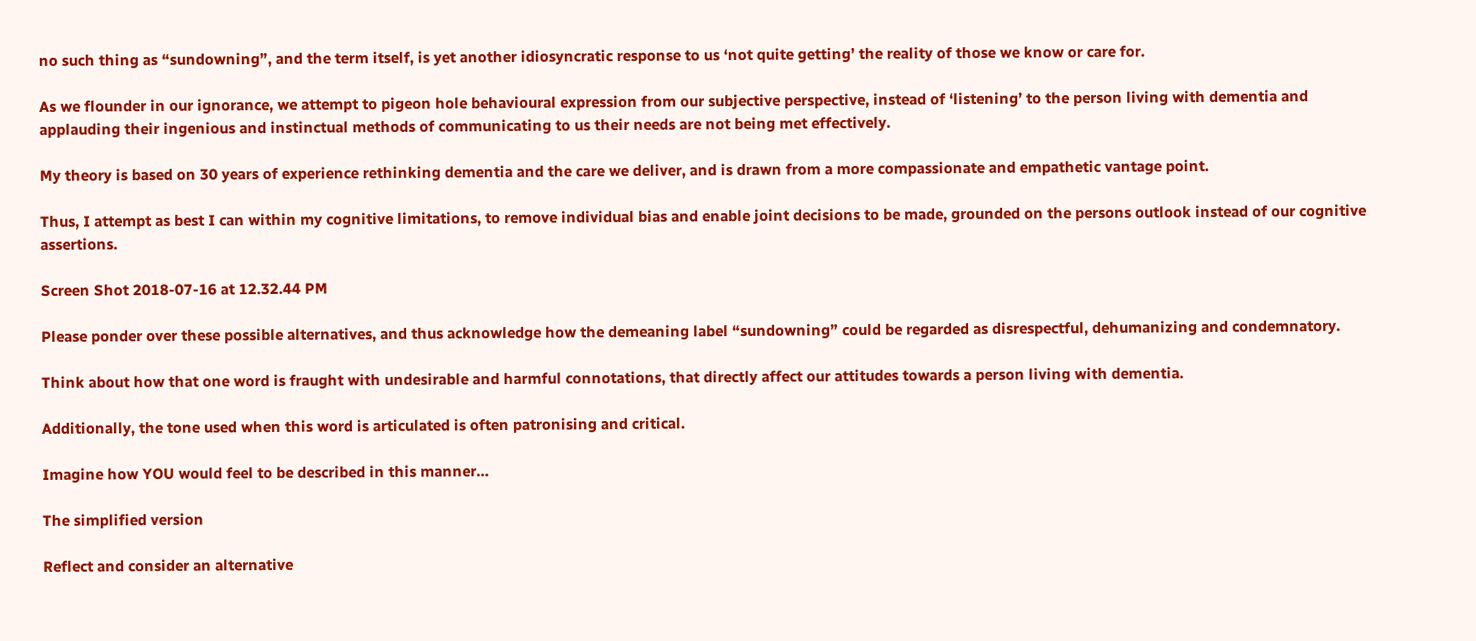no such thing as “sundowning”, and the term itself, is yet another idiosyncratic response to us ‘not quite getting’ the reality of those we know or care for.

As we flounder in our ignorance, we attempt to pigeon hole behavioural expression from our subjective perspective, instead of ‘listening’ to the person living with dementia and applauding their ingenious and instinctual methods of communicating to us their needs are not being met effectively.

My theory is based on 30 years of experience rethinking dementia and the care we deliver, and is drawn from a more compassionate and empathetic vantage point.

Thus, I attempt as best I can within my cognitive limitations, to remove individual bias and enable joint decisions to be made, grounded on the persons outlook instead of our cognitive assertions.

Screen Shot 2018-07-16 at 12.32.44 PM

Please ponder over these possible alternatives, and thus acknowledge how the demeaning label “sundowning” could be regarded as disrespectful, dehumanizing and condemnatory.

Think about how that one word is fraught with undesirable and harmful connotations, that directly affect our attitudes towards a person living with dementia.

Additionally, the tone used when this word is articulated is often patronising and critical.

Imagine how YOU would feel to be described in this manner…

The simplified version

Reflect and consider an alternative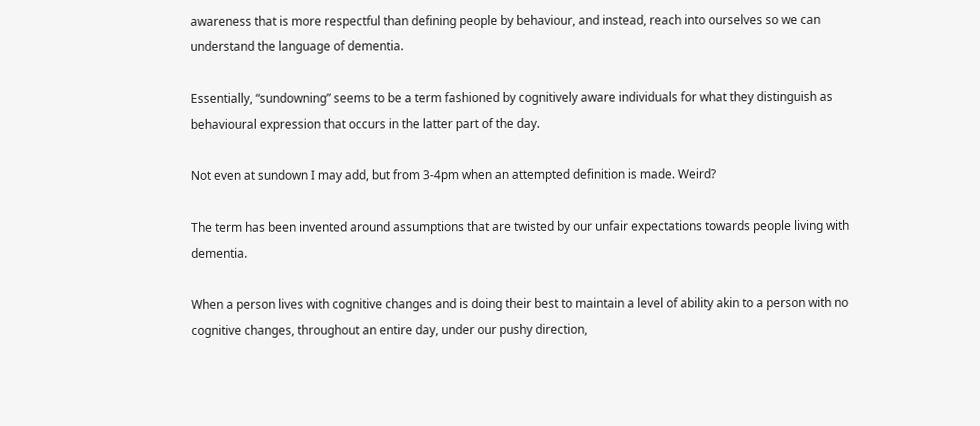awareness that is more respectful than defining people by behaviour, and instead, reach into ourselves so we can understand the language of dementia.

Essentially, “sundowning” seems to be a term fashioned by cognitively aware individuals for what they distinguish as behavioural expression that occurs in the latter part of the day.

Not even at sundown I may add, but from 3-4pm when an attempted definition is made. Weird?

The term has been invented around assumptions that are twisted by our unfair expectations towards people living with dementia.

When a person lives with cognitive changes and is doing their best to maintain a level of ability akin to a person with no cognitive changes, throughout an entire day, under our pushy direction,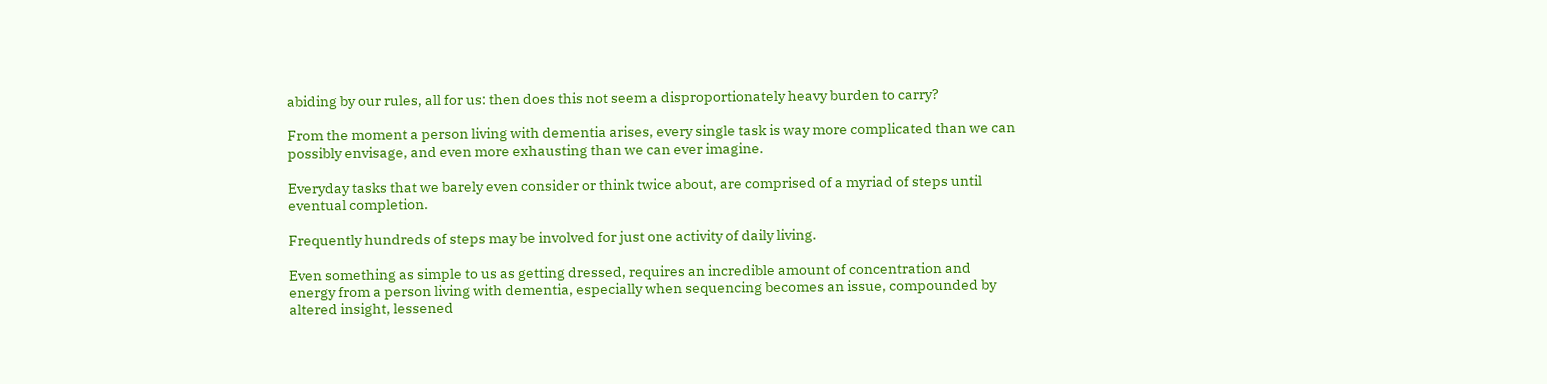abiding by our rules, all for us: then does this not seem a disproportionately heavy burden to carry?

From the moment a person living with dementia arises, every single task is way more complicated than we can possibly envisage, and even more exhausting than we can ever imagine.

Everyday tasks that we barely even consider or think twice about, are comprised of a myriad of steps until eventual completion.

Frequently hundreds of steps may be involved for just one activity of daily living.

Even something as simple to us as getting dressed, requires an incredible amount of concentration and energy from a person living with dementia, especially when sequencing becomes an issue, compounded by altered insight, lessened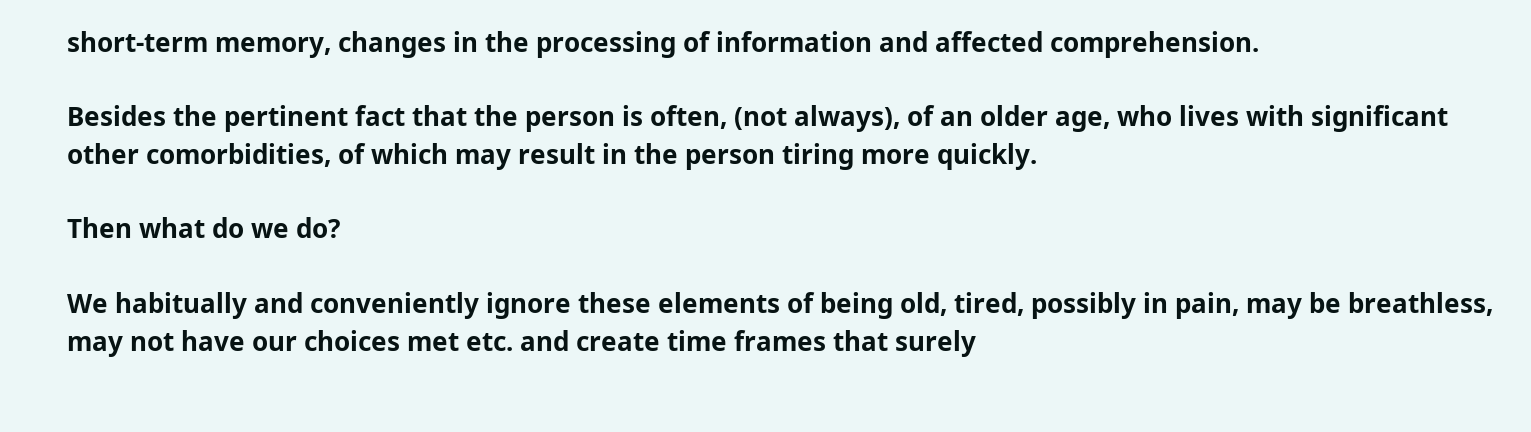short-term memory, changes in the processing of information and affected comprehension.

Besides the pertinent fact that the person is often, (not always), of an older age, who lives with significant other comorbidities, of which may result in the person tiring more quickly.

Then what do we do?

We habitually and conveniently ignore these elements of being old, tired, possibly in pain, may be breathless, may not have our choices met etc. and create time frames that surely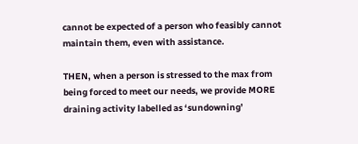cannot be expected of a person who feasibly cannot maintain them, even with assistance.

THEN, when a person is stressed to the max from being forced to meet our needs, we provide MORE draining activity labelled as ‘sundowning’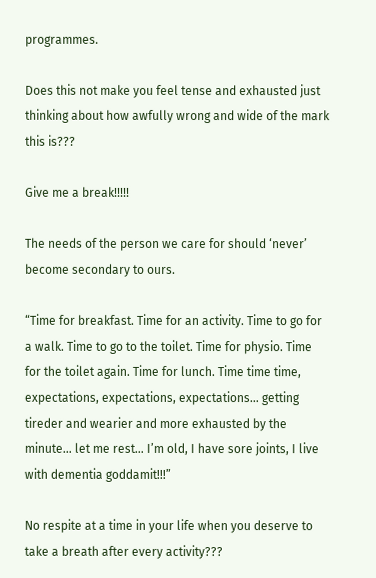programmes.

Does this not make you feel tense and exhausted just thinking about how awfully wrong and wide of the mark this is???

Give me a break!!!!!

The needs of the person we care for should ‘never’ become secondary to ours.

“Time for breakfast. Time for an activity. Time to go for a walk. Time to go to the toilet. Time for physio. Time for the toilet again. Time for lunch. Time time time, expectations, expectations, expectations… getting tireder and wearier and more exhausted by the minute… let me rest… I’m old, I have sore joints, I live with dementia goddamit!!!”

No respite at a time in your life when you deserve to take a breath after every activity???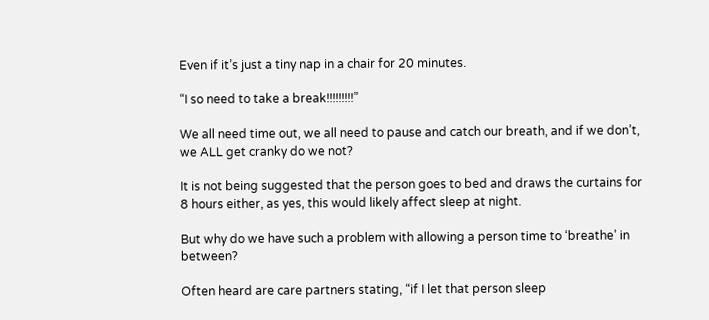Even if it’s just a tiny nap in a chair for 20 minutes.

“I so need to take a break!!!!!!!!!”

We all need time out, we all need to pause and catch our breath, and if we don’t, we ALL get cranky do we not?

It is not being suggested that the person goes to bed and draws the curtains for 8 hours either, as yes, this would likely affect sleep at night.

But why do we have such a problem with allowing a person time to ‘breathe’ in between?

Often heard are care partners stating, “if I let that person sleep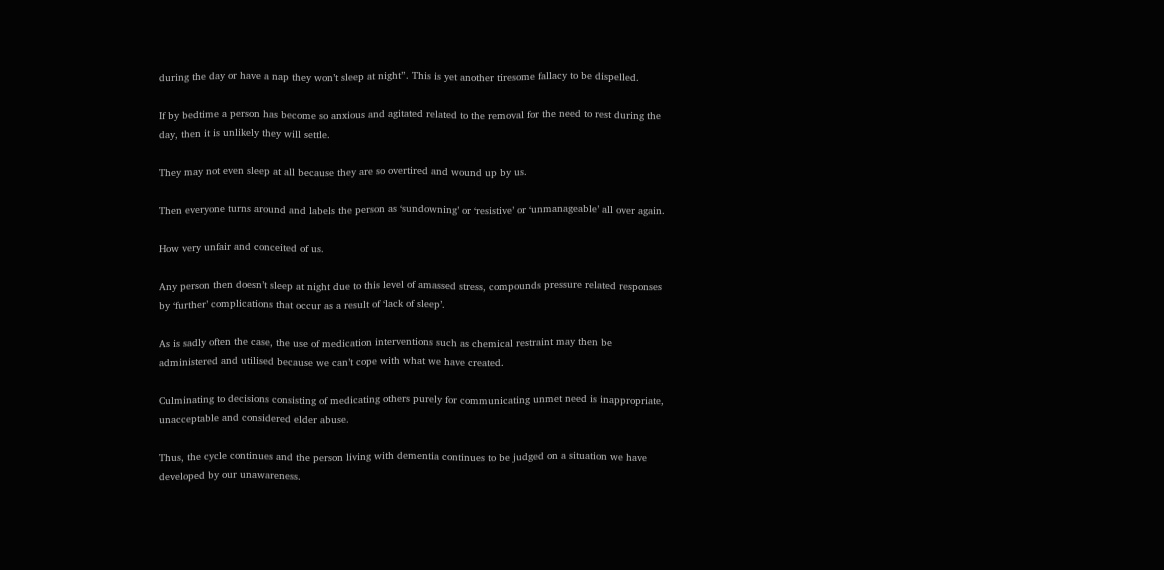during the day or have a nap they won’t sleep at night”. This is yet another tiresome fallacy to be dispelled.

If by bedtime a person has become so anxious and agitated related to the removal for the need to rest during the day, then it is unlikely they will settle.

They may not even sleep at all because they are so overtired and wound up by us.

Then everyone turns around and labels the person as ‘sundowning’ or ‘resistive’ or ‘unmanageable’ all over again.

How very unfair and conceited of us.

Any person then doesn’t sleep at night due to this level of amassed stress, compounds pressure related responses by ‘further’ complications that occur as a result of ‘lack of sleep’.

As is sadly often the case, the use of medication interventions such as chemical restraint may then be administered and utilised because we can’t cope with what we have created.

Culminating to decisions consisting of medicating others purely for communicating unmet need is inappropriate, unacceptable and considered elder abuse.

Thus, the cycle continues and the person living with dementia continues to be judged on a situation we have developed by our unawareness.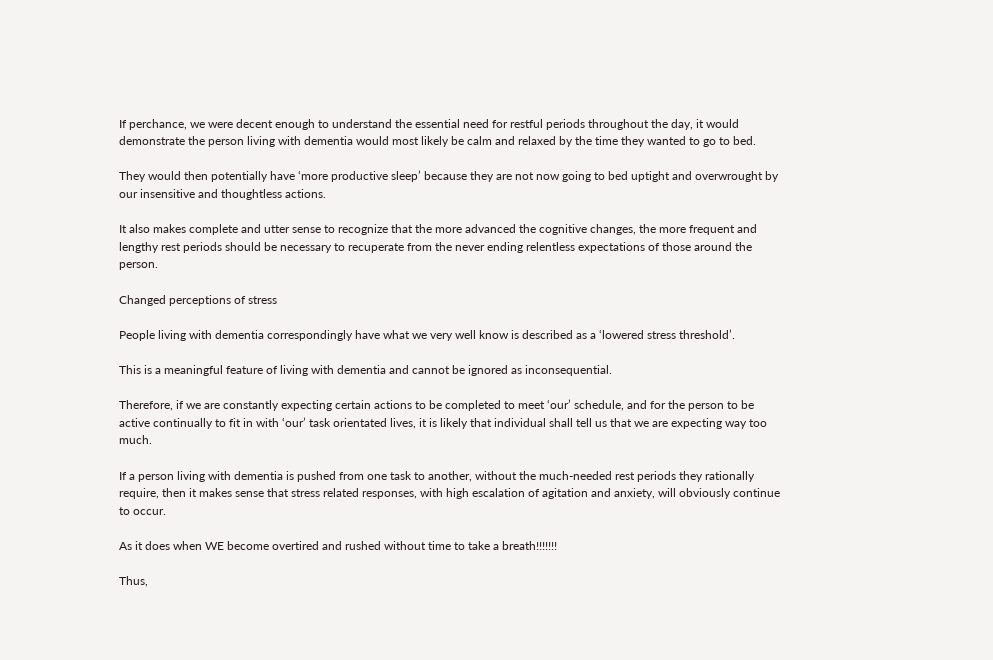If perchance, we were decent enough to understand the essential need for restful periods throughout the day, it would demonstrate the person living with dementia would most likely be calm and relaxed by the time they wanted to go to bed.

They would then potentially have ‘more productive sleep’ because they are not now going to bed uptight and overwrought by our insensitive and thoughtless actions.

It also makes complete and utter sense to recognize that the more advanced the cognitive changes, the more frequent and lengthy rest periods should be necessary to recuperate from the never ending relentless expectations of those around the person.

Changed perceptions of stress

People living with dementia correspondingly have what we very well know is described as a ‘lowered stress threshold’.

This is a meaningful feature of living with dementia and cannot be ignored as inconsequential.

Therefore, if we are constantly expecting certain actions to be completed to meet ‘our’ schedule, and for the person to be active continually to fit in with ‘our’ task orientated lives, it is likely that individual shall tell us that we are expecting way too much.

If a person living with dementia is pushed from one task to another, without the much-needed rest periods they rationally require, then it makes sense that stress related responses, with high escalation of agitation and anxiety, will obviously continue to occur.

As it does when WE become overtired and rushed without time to take a breath!!!!!!!

Thus,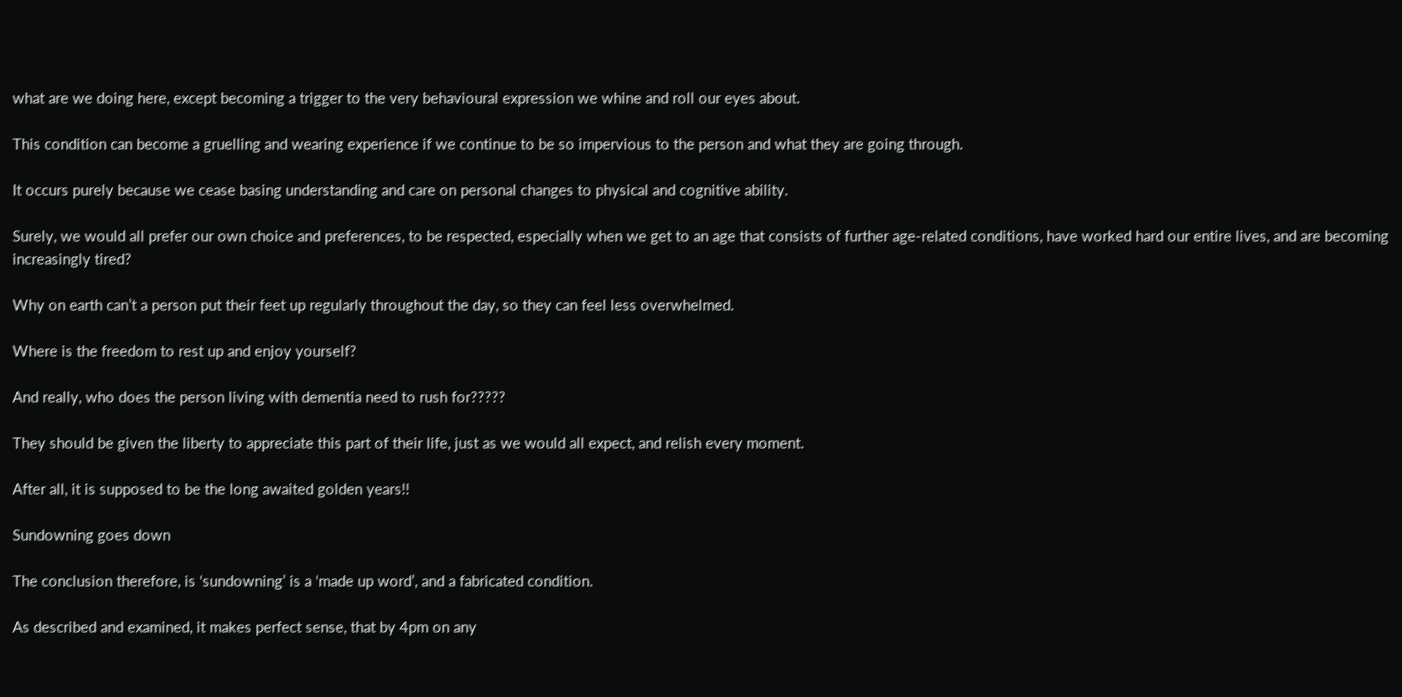what are we doing here, except becoming a trigger to the very behavioural expression we whine and roll our eyes about.

This condition can become a gruelling and wearing experience if we continue to be so impervious to the person and what they are going through.

It occurs purely because we cease basing understanding and care on personal changes to physical and cognitive ability.

Surely, we would all prefer our own choice and preferences, to be respected, especially when we get to an age that consists of further age-related conditions, have worked hard our entire lives, and are becoming increasingly tired?

Why on earth can’t a person put their feet up regularly throughout the day, so they can feel less overwhelmed.

Where is the freedom to rest up and enjoy yourself?

And really, who does the person living with dementia need to rush for?????

They should be given the liberty to appreciate this part of their life, just as we would all expect, and relish every moment.

After all, it is supposed to be the long awaited golden years!!

Sundowning goes down

The conclusion therefore, is ‘sundowning’ is a ‘made up word’, and a fabricated condition.

As described and examined, it makes perfect sense, that by 4pm on any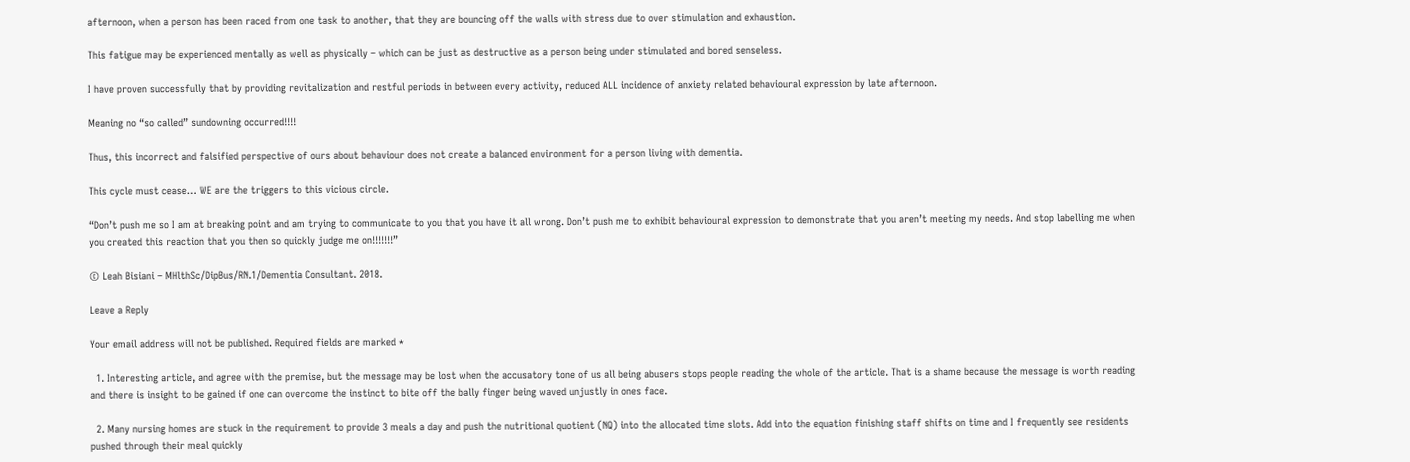afternoon, when a person has been raced from one task to another, that they are bouncing off the walls with stress due to over stimulation and exhaustion.

This fatigue may be experienced mentally as well as physically – which can be just as destructive as a person being under stimulated and bored senseless.

I have proven successfully that by providing revitalization and restful periods in between every activity, reduced ALL incidence of anxiety related behavioural expression by late afternoon.

Meaning no “so called” sundowning occurred!!!!

Thus, this incorrect and falsified perspective of ours about behaviour does not create a balanced environment for a person living with dementia.

This cycle must cease… WE are the triggers to this vicious circle.

“Don’t push me so I am at breaking point and am trying to communicate to you that you have it all wrong. Don’t push me to exhibit behavioural expression to demonstrate that you aren’t meeting my needs. And stop labelling me when you created this reaction that you then so quickly judge me on!!!!!!!”

© Leah Bisiani – MHlthSc/DipBus/RN.1/Dementia Consultant. 2018.

Leave a Reply

Your email address will not be published. Required fields are marked *

  1. Interesting article, and agree with the premise, but the message may be lost when the accusatory tone of us all being abusers stops people reading the whole of the article. That is a shame because the message is worth reading and there is insight to be gained if one can overcome the instinct to bite off the bally finger being waved unjustly in ones face.

  2. Many nursing homes are stuck in the requirement to provide 3 meals a day and push the nutritional quotient (NQ) into the allocated time slots. Add into the equation finishing staff shifts on time and I frequently see residents pushed through their meal quickly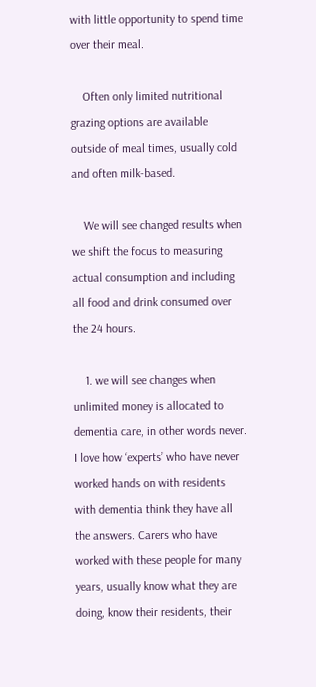with little opportunity to spend time over their meal.

    Often only limited nutritional grazing options are available outside of meal times, usually cold and often milk-based.

    We will see changed results when we shift the focus to measuring actual consumption and including all food and drink consumed over the 24 hours.

    1. we will see changes when unlimited money is allocated to dementia care, in other words never. I love how ‘experts’ who have never worked hands on with residents with dementia think they have all the answers. Carers who have worked with these people for many years, usually know what they are doing, know their residents, their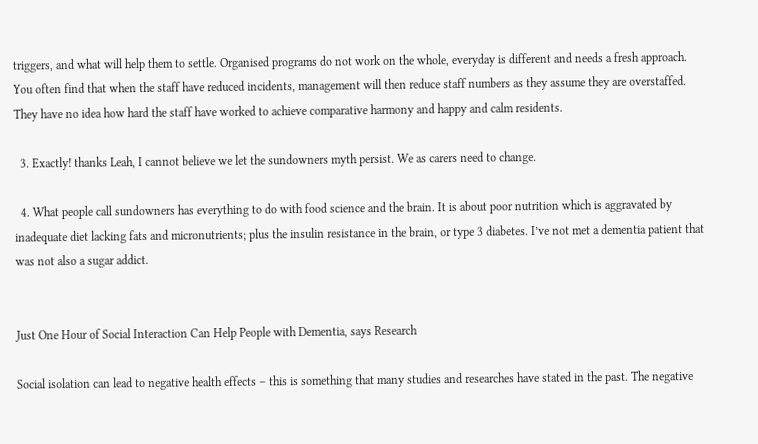triggers, and what will help them to settle. Organised programs do not work on the whole, everyday is different and needs a fresh approach. You often find that when the staff have reduced incidents, management will then reduce staff numbers as they assume they are overstaffed. They have no idea how hard the staff have worked to achieve comparative harmony and happy and calm residents.

  3. Exactly! thanks Leah, I cannot believe we let the sundowners myth persist. We as carers need to change.

  4. What people call sundowners has everything to do with food science and the brain. It is about poor nutrition which is aggravated by inadequate diet lacking fats and micronutrients; plus the insulin resistance in the brain, or type 3 diabetes. I’ve not met a dementia patient that was not also a sugar addict.


Just One Hour of Social Interaction Can Help People with Dementia, says Research

Social isolation can lead to negative health effects – this is something that many studies and researches have stated in the past. The negative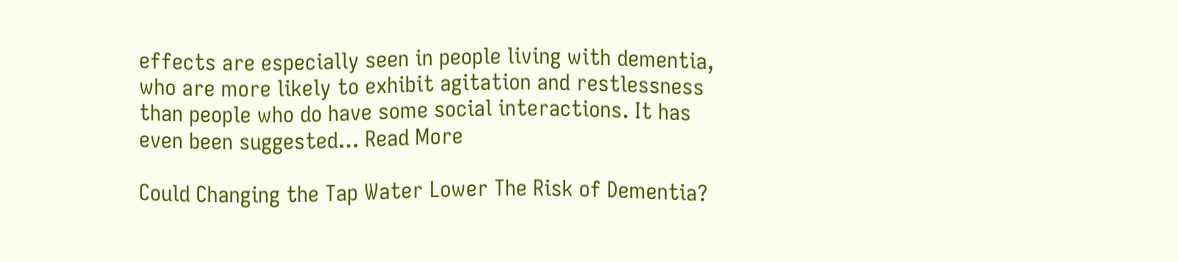effects are especially seen in people living with dementia, who are more likely to exhibit agitation and restlessness than people who do have some social interactions. It has even been suggested... Read More

Could Changing the Tap Water Lower The Risk of Dementia?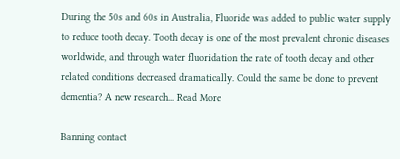During the 50s and 60s in Australia, Fluoride was added to public water supply to reduce tooth decay. Tooth decay is one of the most prevalent chronic diseases worldwide, and through water fluoridation the rate of tooth decay and other related conditions decreased dramatically. Could the same be done to prevent dementia? A new research... Read More

Banning contact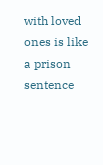with loved ones is like a prison sentence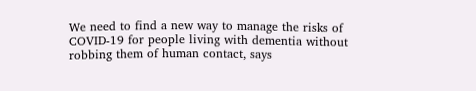We need to find a new way to manage the risks of COVID-19 for people living with dementia without robbing them of human contact, says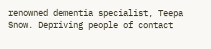renowned dementia specialist, Teepa Snow. Depriving people of contact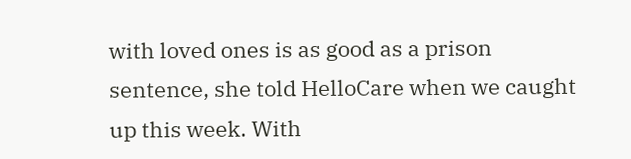with loved ones is as good as a prison sentence, she told HelloCare when we caught up this week. With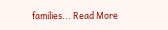families... Read More